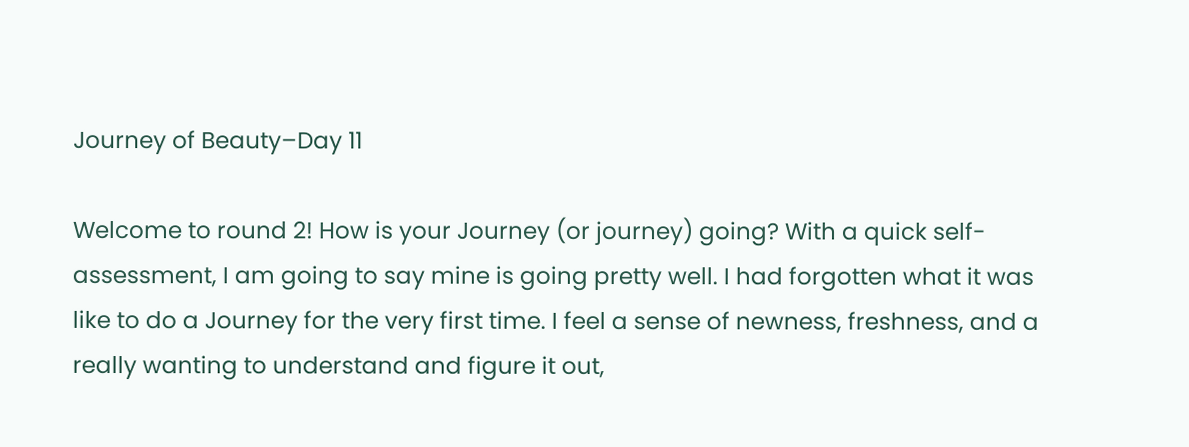Journey of Beauty–Day 11

Welcome to round 2! How is your Journey (or journey) going? With a quick self-assessment, I am going to say mine is going pretty well. I had forgotten what it was like to do a Journey for the very first time. I feel a sense of newness, freshness, and a really wanting to understand and figure it out,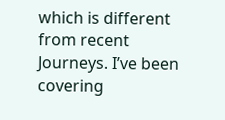which is different from recent Journeys. I’ve been covering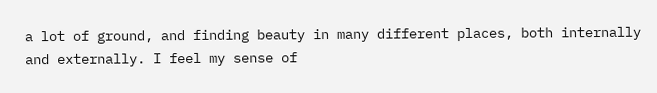a lot of ground, and finding beauty in many different places, both internally and externally. I feel my sense of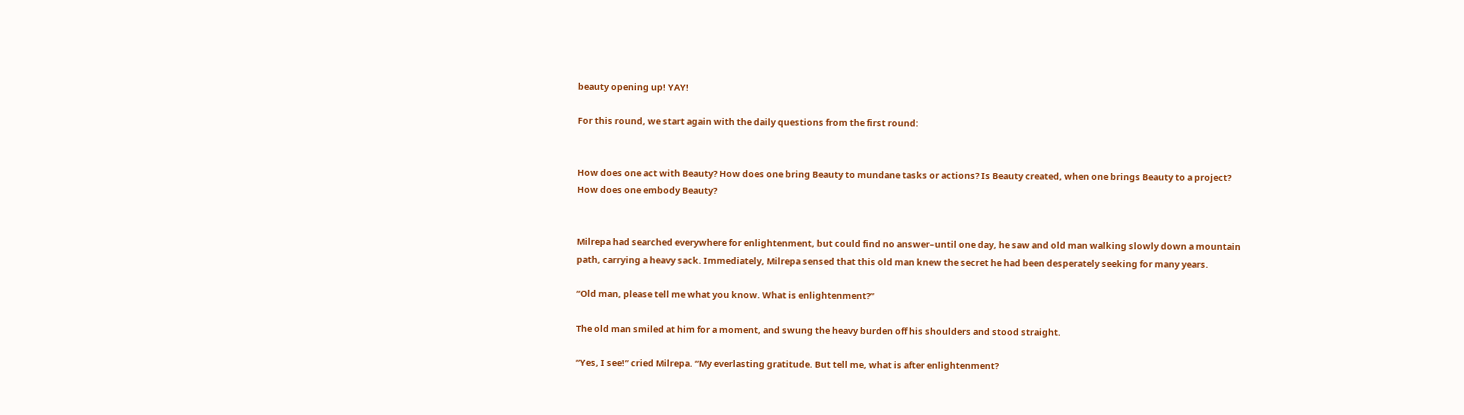beauty opening up! YAY!

For this round, we start again with the daily questions from the first round:


How does one act with Beauty? How does one bring Beauty to mundane tasks or actions? Is Beauty created, when one brings Beauty to a project? How does one embody Beauty?


Milrepa had searched everywhere for enlightenment, but could find no answer–until one day, he saw and old man walking slowly down a mountain path, carrying a heavy sack. Immediately, Milrepa sensed that this old man knew the secret he had been desperately seeking for many years.

“Old man, please tell me what you know. What is enlightenment?”

The old man smiled at him for a moment, and swung the heavy burden off his shoulders and stood straight.

“Yes, I see!” cried Milrepa. “My everlasting gratitude. But tell me, what is after enlightenment?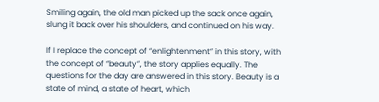Smiling again, the old man picked up the sack once again, slung it back over his shoulders, and continued on his way.

If I replace the concept of “enlightenment” in this story, with the concept of “beauty”, the story applies equally. The questions for the day are answered in this story. Beauty is a state of mind, a state of heart, which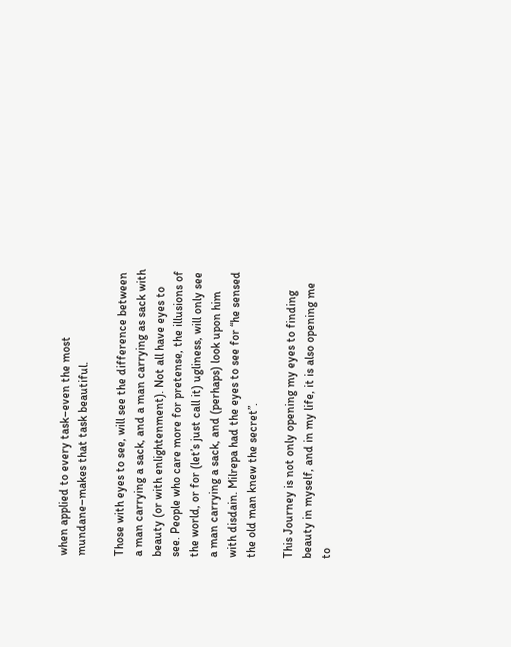when applied to every task–even the most mundane–makes that task beautiful.

Those with eyes to see, will see the difference between a man carrying a sack, and a man carrying as sack with beauty (or with enlightenment). Not all have eyes to see. People who care more for pretense, the illusions of the world, or for (let’s just call it) ugliness, will only see a man carrying a sack, and (perhaps) look upon him with disdain. Milrepa had the eyes to see for “he sensed the old man knew the secret”.

This Journey is not only opening my eyes to finding beauty in myself, and in my life, it is also opening me to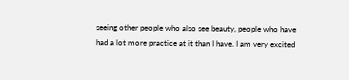seeing other people who also see beauty, people who have had a lot more practice at it than I have. I am very excited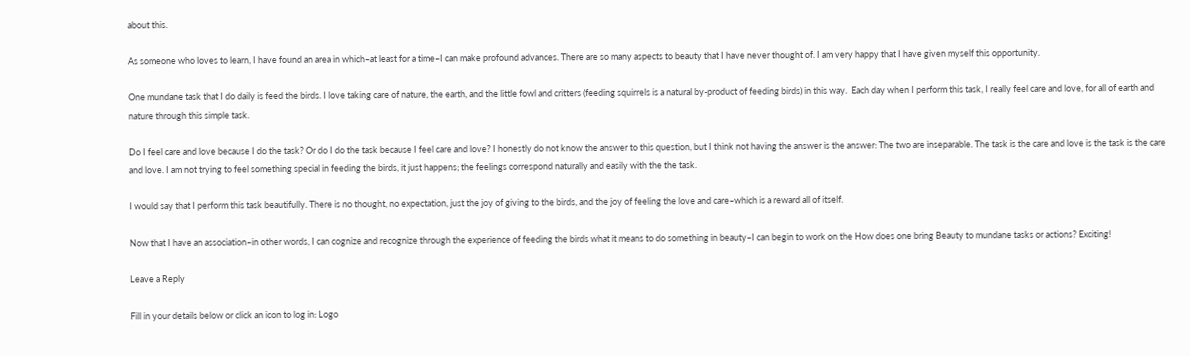about this.

As someone who loves to learn, I have found an area in which–at least for a time–I can make profound advances. There are so many aspects to beauty that I have never thought of. I am very happy that I have given myself this opportunity.

One mundane task that I do daily is feed the birds. I love taking care of nature, the earth, and the little fowl and critters (feeding squirrels is a natural by-product of feeding birds) in this way.  Each day when I perform this task, I really feel care and love, for all of earth and nature through this simple task.

Do I feel care and love because I do the task? Or do I do the task because I feel care and love? I honestly do not know the answer to this question, but I think not having the answer is the answer: The two are inseparable. The task is the care and love is the task is the care and love. I am not trying to feel something special in feeding the birds, it just happens; the feelings correspond naturally and easily with the the task.

I would say that I perform this task beautifully. There is no thought, no expectation, just the joy of giving to the birds, and the joy of feeling the love and care–which is a reward all of itself.

Now that I have an association–in other words, I can cognize and recognize through the experience of feeding the birds what it means to do something in beauty–I can begin to work on the How does one bring Beauty to mundane tasks or actions? Exciting!

Leave a Reply

Fill in your details below or click an icon to log in: Logo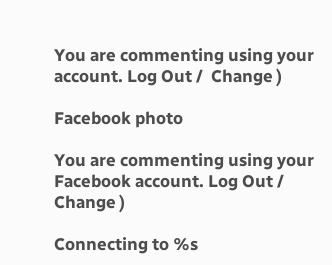You are commenting using your account. Log Out /  Change )

Facebook photo

You are commenting using your Facebook account. Log Out /  Change )

Connecting to %s